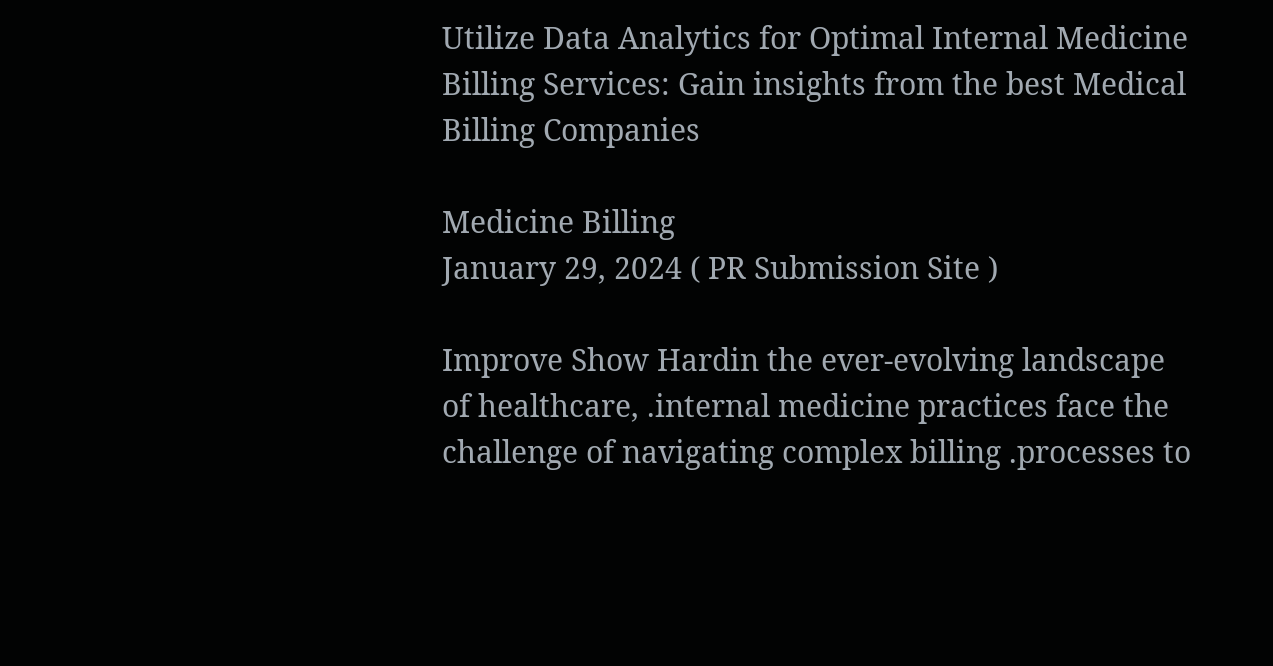Utilize Data Analytics for Optimal Internal Medicine Billing Services: Gain insights from the best Medical Billing Companies

Medicine Billing
January 29, 2024 ( PR Submission Site )

Improve Show Hardin the ever-evolving landscape of healthcare, .internal medicine practices face the challenge of navigating complex billing .processes to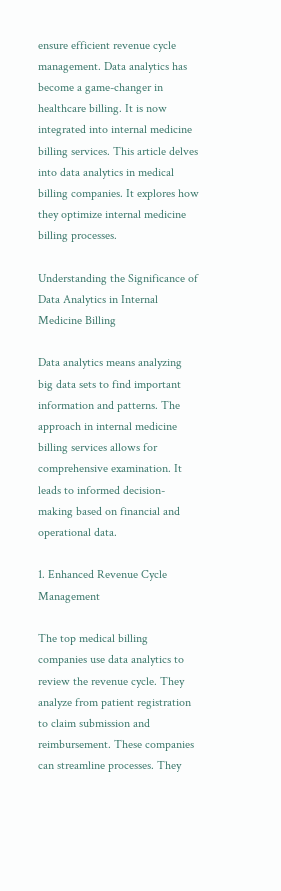ensure efficient revenue cycle management. Data analytics has become a game-changer in healthcare billing. It is now integrated into internal medicine billing services. This article delves into data analytics in medical billing companies. It explores how they optimize internal medicine billing processes.

Understanding the Significance of Data Analytics in Internal Medicine Billing

Data analytics means analyzing big data sets to find important information and patterns. The approach in internal medicine billing services allows for comprehensive examination. It leads to informed decision-making based on financial and operational data.

1. Enhanced Revenue Cycle Management

The top medical billing companies use data analytics to review the revenue cycle. They analyze from patient registration to claim submission and reimbursement. These companies can streamline processes. They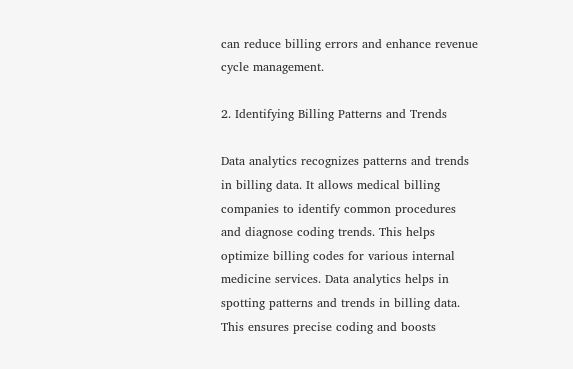can reduce billing errors and enhance revenue cycle management.

2. Identifying Billing Patterns and Trends

Data analytics recognizes patterns and trends in billing data. It allows medical billing companies to identify common procedures and diagnose coding trends. This helps optimize billing codes for various internal medicine services. Data analytics helps in spotting patterns and trends in billing data. This ensures precise coding and boosts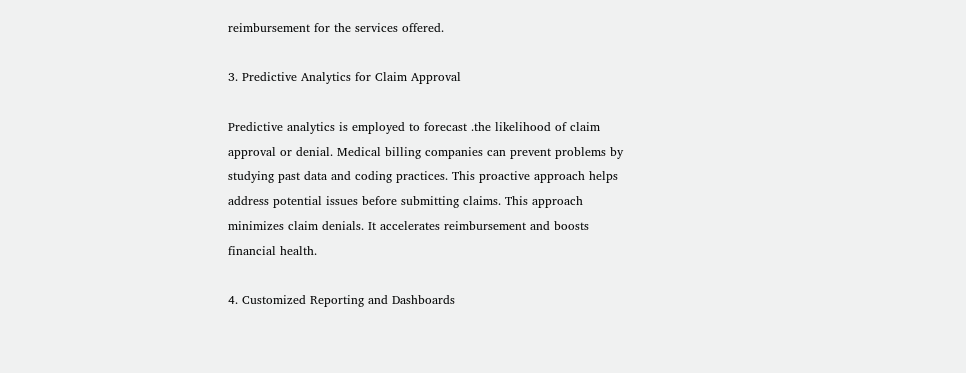reimbursement for the services offered.

3. Predictive Analytics for Claim Approval

Predictive analytics is employed to forecast .the likelihood of claim approval or denial. Medical billing companies can prevent problems by studying past data and coding practices. This proactive approach helps address potential issues before submitting claims. This approach minimizes claim denials. It accelerates reimbursement and boosts financial health.

4. Customized Reporting and Dashboards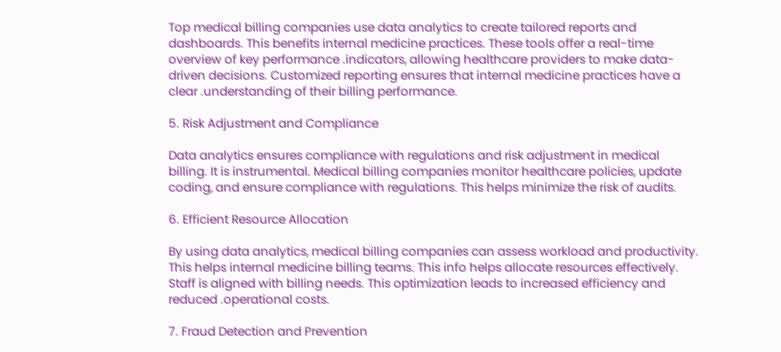Top medical billing companies use data analytics to create tailored reports and dashboards. This benefits internal medicine practices. These tools offer a real-time overview of key performance .indicators, allowing healthcare providers to make data-driven decisions. Customized reporting ensures that internal medicine practices have a clear .understanding of their billing performance.

5. Risk Adjustment and Compliance

Data analytics ensures compliance with regulations and risk adjustment in medical billing. It is instrumental. Medical billing companies monitor healthcare policies, update coding, and ensure compliance with regulations. This helps minimize the risk of audits.

6. Efficient Resource Allocation

By using data analytics, medical billing companies can assess workload and productivity. This helps internal medicine billing teams. This info helps allocate resources effectively. Staff is aligned with billing needs. This optimization leads to increased efficiency and reduced .operational costs.

7. Fraud Detection and Prevention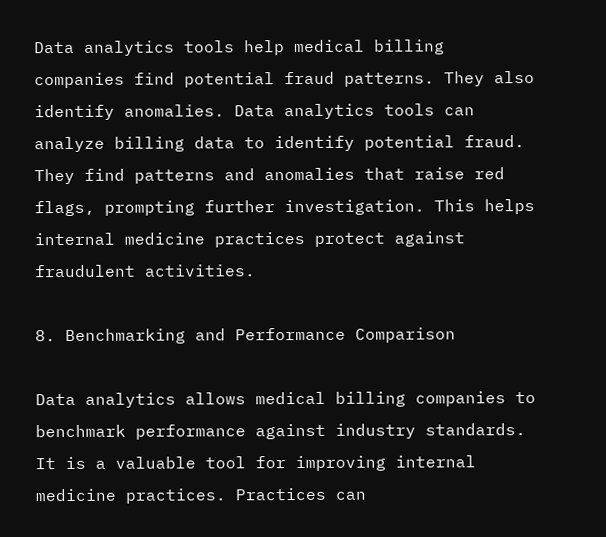Data analytics tools help medical billing companies find potential fraud patterns. They also identify anomalies. Data analytics tools can analyze billing data to identify potential fraud. They find patterns and anomalies that raise red flags, prompting further investigation. This helps internal medicine practices protect against fraudulent activities.

8. Benchmarking and Performance Comparison

Data analytics allows medical billing companies to benchmark performance against industry standards. It is a valuable tool for improving internal medicine practices. Practices can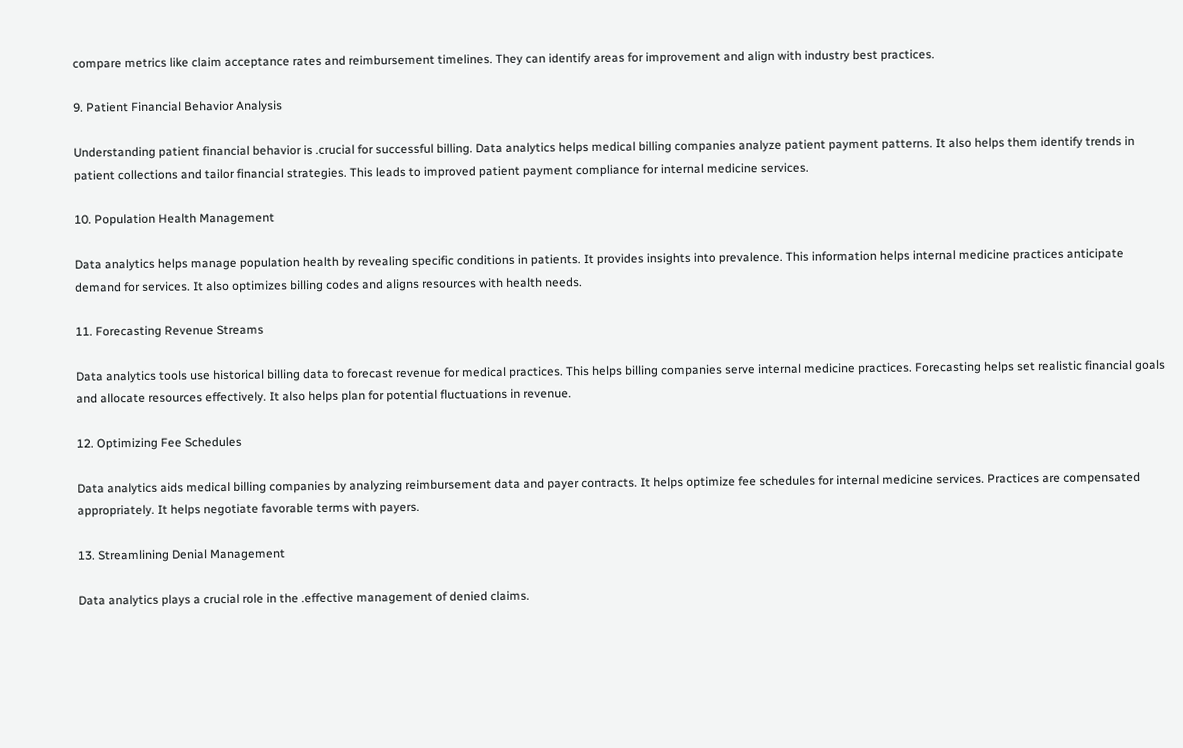compare metrics like claim acceptance rates and reimbursement timelines. They can identify areas for improvement and align with industry best practices.

9. Patient Financial Behavior Analysis

Understanding patient financial behavior is .crucial for successful billing. Data analytics helps medical billing companies analyze patient payment patterns. It also helps them identify trends in patient collections and tailor financial strategies. This leads to improved patient payment compliance for internal medicine services.

10. Population Health Management

Data analytics helps manage population health by revealing specific conditions in patients. It provides insights into prevalence. This information helps internal medicine practices anticipate demand for services. It also optimizes billing codes and aligns resources with health needs.

11. Forecasting Revenue Streams

Data analytics tools use historical billing data to forecast revenue for medical practices. This helps billing companies serve internal medicine practices. Forecasting helps set realistic financial goals and allocate resources effectively. It also helps plan for potential fluctuations in revenue.

12. Optimizing Fee Schedules

Data analytics aids medical billing companies by analyzing reimbursement data and payer contracts. It helps optimize fee schedules for internal medicine services. Practices are compensated appropriately. It helps negotiate favorable terms with payers.

13. Streamlining Denial Management

Data analytics plays a crucial role in the .effective management of denied claims.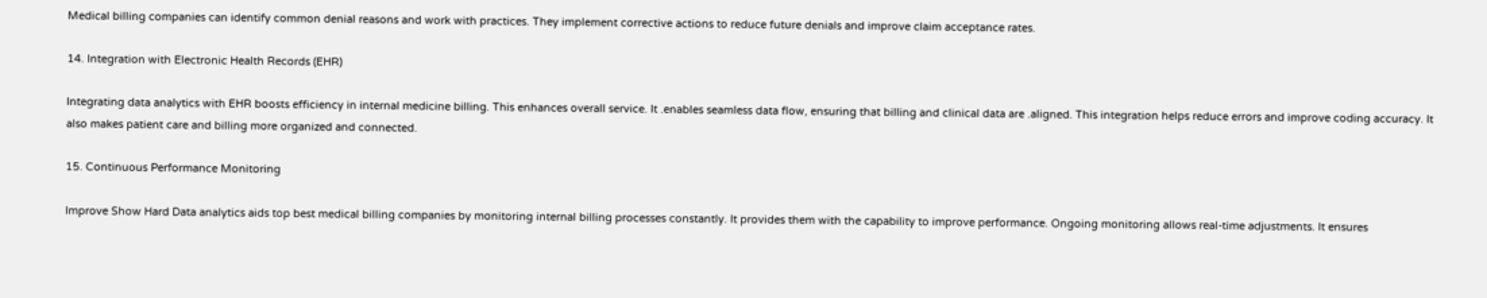Medical billing companies can identify common denial reasons and work with practices. They implement corrective actions to reduce future denials and improve claim acceptance rates.

14. Integration with Electronic Health Records (EHR)

Integrating data analytics with EHR boosts efficiency in internal medicine billing. This enhances overall service. It .enables seamless data flow, ensuring that billing and clinical data are .aligned. This integration helps reduce errors and improve coding accuracy. It also makes patient care and billing more organized and connected.

15. Continuous Performance Monitoring

Improve Show Hard Data analytics aids top best medical billing companies by monitoring internal billing processes constantly. It provides them with the capability to improve performance. Ongoing monitoring allows real-time adjustments. It ensures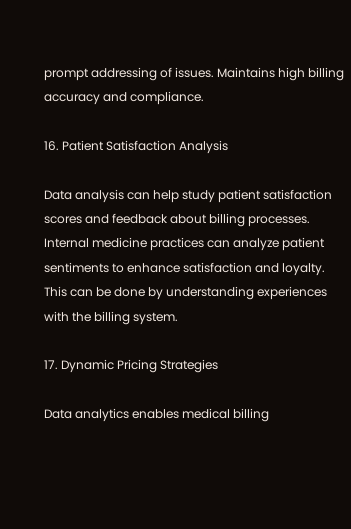prompt addressing of issues. Maintains high billing accuracy and compliance.

16. Patient Satisfaction Analysis

Data analysis can help study patient satisfaction scores and feedback about billing processes. Internal medicine practices can analyze patient sentiments to enhance satisfaction and loyalty. This can be done by understanding experiences with the billing system.

17. Dynamic Pricing Strategies

Data analytics enables medical billing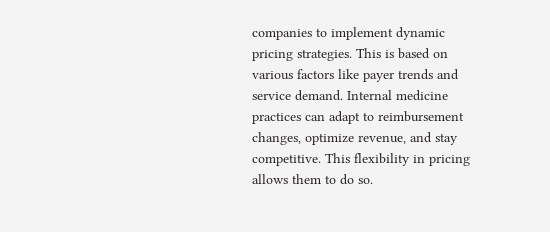companies to implement dynamic pricing strategies. This is based on various factors like payer trends and service demand. Internal medicine practices can adapt to reimbursement changes, optimize revenue, and stay competitive. This flexibility in pricing allows them to do so.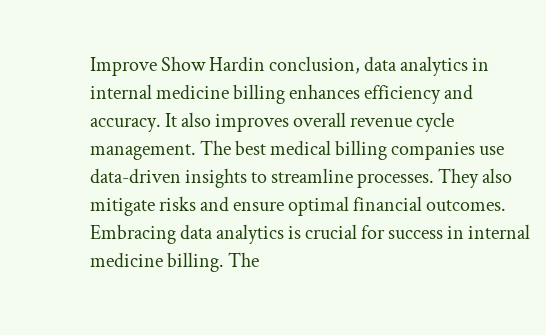Improve Show Hardin conclusion, data analytics in internal medicine billing enhances efficiency and accuracy. It also improves overall revenue cycle management. The best medical billing companies use data-driven insights to streamline processes. They also mitigate risks and ensure optimal financial outcomes. Embracing data analytics is crucial for success in internal medicine billing. The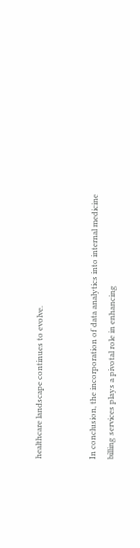healthcare landscape continues to evolve.


In conclusion, the incorporation of data analytics into internal medicine billing services plays a pivotal role in enhancing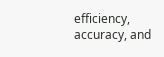efficiency, accuracy, and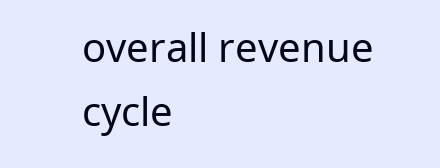overall revenue cycle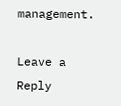management.

Leave a Reply